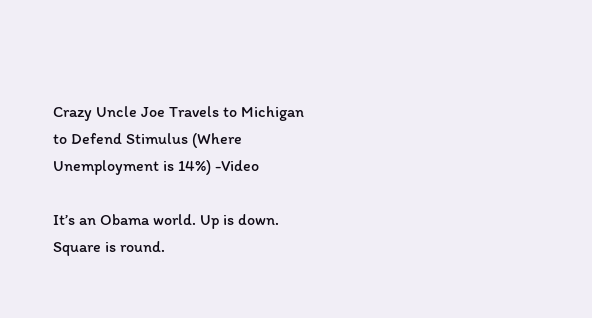Crazy Uncle Joe Travels to Michigan to Defend Stimulus (Where Unemployment is 14%) -Video

It’s an Obama world. Up is down. Square is round.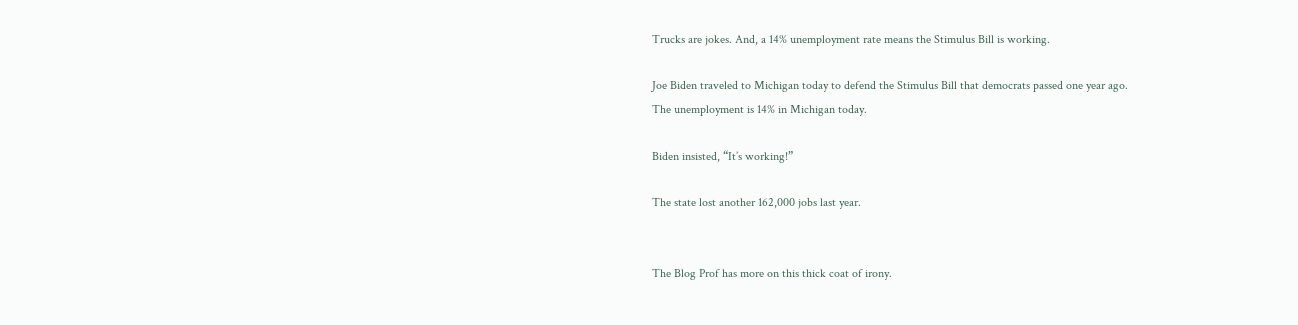Trucks are jokes. And, a 14% unemployment rate means the Stimulus Bill is working.

Joe Biden traveled to Michigan today to defend the Stimulus Bill that democrats passed one year ago.
The unemployment is 14% in Michigan today.

Biden insisted, “It’s working!”

The state lost another 162,000 jobs last year.


The Blog Prof has more on this thick coat of irony.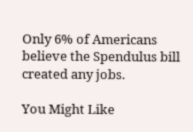Only 6% of Americans believe the Spendulus bill created any jobs.

You Might Like